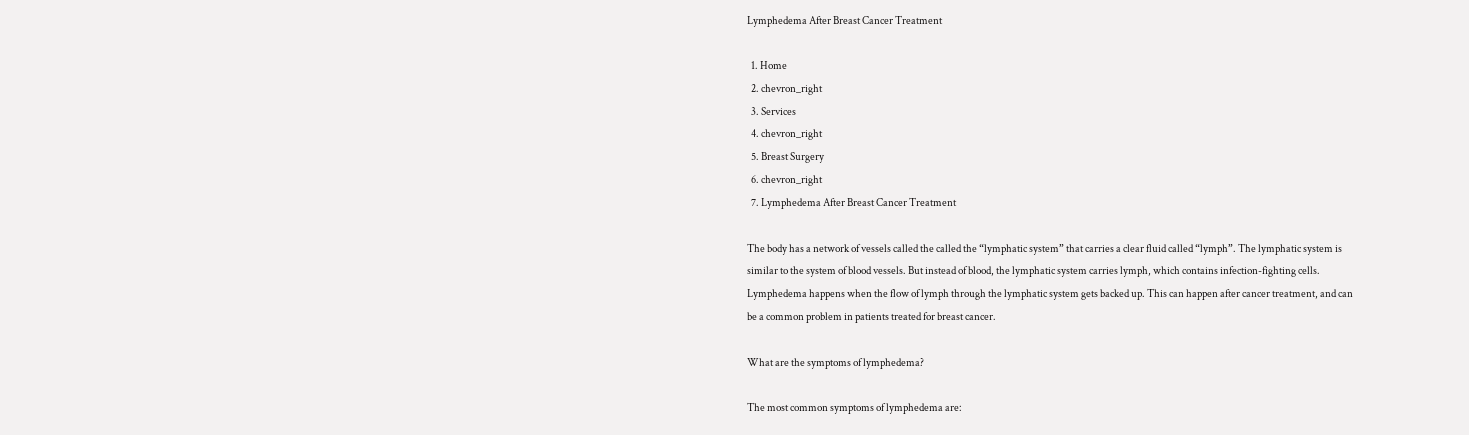Lymphedema After Breast Cancer Treatment

  1. Home
  2. chevron_right
  3. Services
  4. chevron_right
  5. Breast Surgery
  6. chevron_right
  7. Lymphedema After Breast Cancer Treatment

The body has a network of vessels called the called the “lymphatic system” that carries a clear fluid called “lymph”. The lymphatic system is similar to the system of blood vessels. But instead of blood, the lymphatic system carries lymph, which contains infection-fighting cells. Lymphedema happens when the flow of lymph through the lymphatic system gets backed up. This can happen after cancer treatment, and can be a common problem in patients treated for breast cancer.

What are the symptoms of lymphedema?

The most common symptoms of lymphedema are: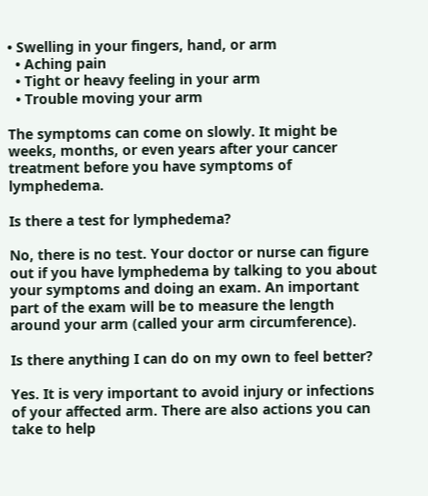• Swelling in your fingers, hand, or arm
  • Aching pain
  • Tight or heavy feeling in your arm
  • Trouble moving your arm

The symptoms can come on slowly. It might be weeks, months, or even years after your cancer treatment before you have symptoms of lymphedema.

Is there a test for lymphedema?

No, there is no test. Your doctor or nurse can figure out if you have lymphedema by talking to you about your symptoms and doing an exam. An important part of the exam will be to measure the length around your arm (called your arm circumference).

Is there anything I can do on my own to feel better?

Yes. It is very important to avoid injury or infections of your affected arm. There are also actions you can take to help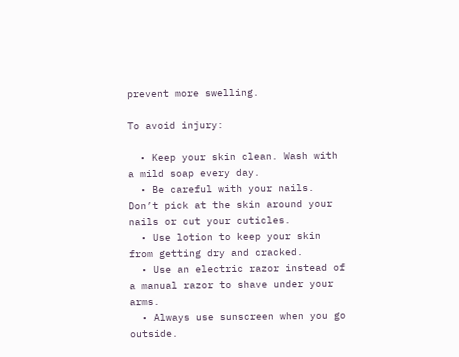prevent more swelling.

To avoid injury:

  • Keep your skin clean. Wash with a mild soap every day.
  • Be careful with your nails. Don’t pick at the skin around your nails or cut your cuticles.
  • Use lotion to keep your skin from getting dry and cracked.
  • Use an electric razor instead of a manual razor to shave under your arms.
  • Always use sunscreen when you go outside.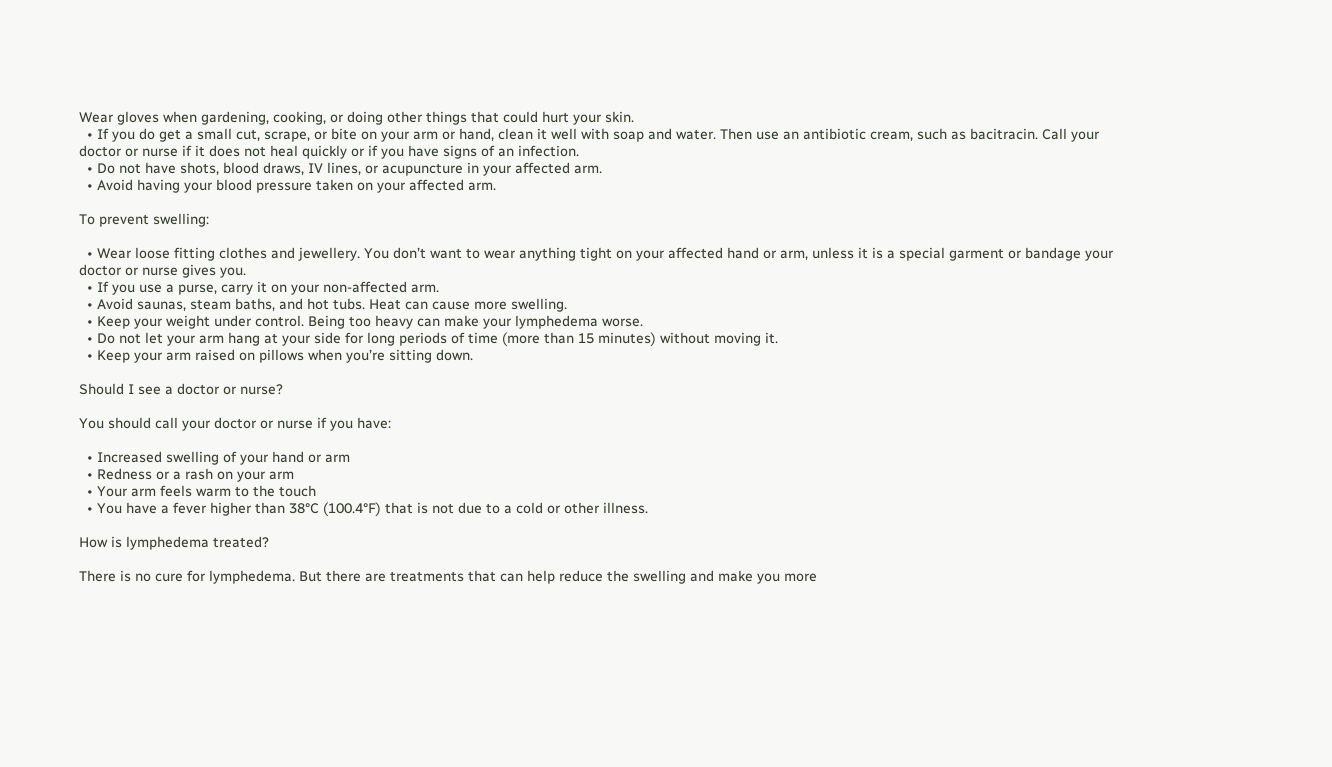Wear gloves when gardening, cooking, or doing other things that could hurt your skin.
  • If you do get a small cut, scrape, or bite on your arm or hand, clean it well with soap and water. Then use an antibiotic cream, such as bacitracin. Call your doctor or nurse if it does not heal quickly or if you have signs of an infection.
  • Do not have shots, blood draws, IV lines, or acupuncture in your affected arm.
  • Avoid having your blood pressure taken on your affected arm.

To prevent swelling:

  • Wear loose fitting clothes and jewellery. You don’t want to wear anything tight on your affected hand or arm, unless it is a special garment or bandage your doctor or nurse gives you.
  • If you use a purse, carry it on your non-affected arm.
  • Avoid saunas, steam baths, and hot tubs. Heat can cause more swelling.
  • Keep your weight under control. Being too heavy can make your lymphedema worse.
  • Do not let your arm hang at your side for long periods of time (more than 15 minutes) without moving it.
  • Keep your arm raised on pillows when you’re sitting down.

Should I see a doctor or nurse?

You should call your doctor or nurse if you have:

  • Increased swelling of your hand or arm
  • Redness or a rash on your arm
  • Your arm feels warm to the touch
  • You have a fever higher than 38°C (100.4°F) that is not due to a cold or other illness.

How is lymphedema treated?

There is no cure for lymphedema. But there are treatments that can help reduce the swelling and make you more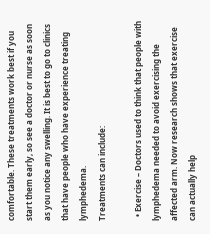comfortable. These treatments work best if you start them early, so see a doctor or nurse as soon as you notice any swelling. It is best to go to clinics that have people who have experience treating lymphedema.
Treatments can include:

  • Exercise – Doctors used to think that people with lymphedema needed to avoid exercising the affected arm. Now research shows that exercise can actually help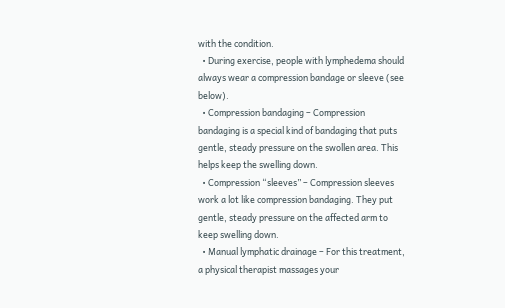with the condition.
  • During exercise, people with lymphedema should always wear a compression bandage or sleeve (see below).
  • Compression bandaging – Compression bandaging is a special kind of bandaging that puts gentle, steady pressure on the swollen area. This helps keep the swelling down.
  • Compression “sleeves” – Compression sleeves work a lot like compression bandaging. They put gentle, steady pressure on the affected arm to keep swelling down.
  • Manual lymphatic drainage – For this treatment, a physical therapist massages your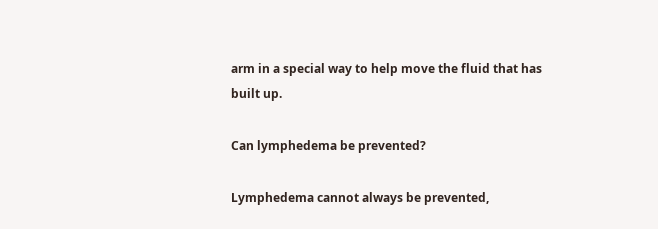arm in a special way to help move the fluid that has built up.

Can lymphedema be prevented?

Lymphedema cannot always be prevented,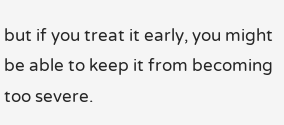but if you treat it early, you might be able to keep it from becoming too severe.